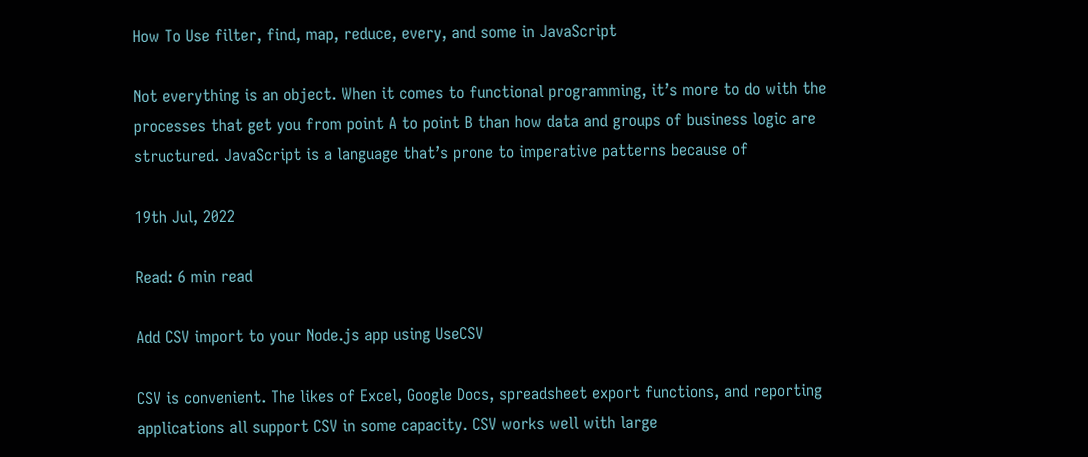How To Use filter, find, map, reduce, every, and some in JavaScript

Not everything is an object. When it comes to functional programming, it’s more to do with the processes that get you from point A to point B than how data and groups of business logic are structured. JavaScript is a language that’s prone to imperative patterns because of

19th Jul, 2022

Read: 6 min read

Add CSV import to your Node.js app using UseCSV

CSV is convenient. The likes of Excel, Google Docs, spreadsheet export functions, and reporting applications all support CSV in some capacity. CSV works well with large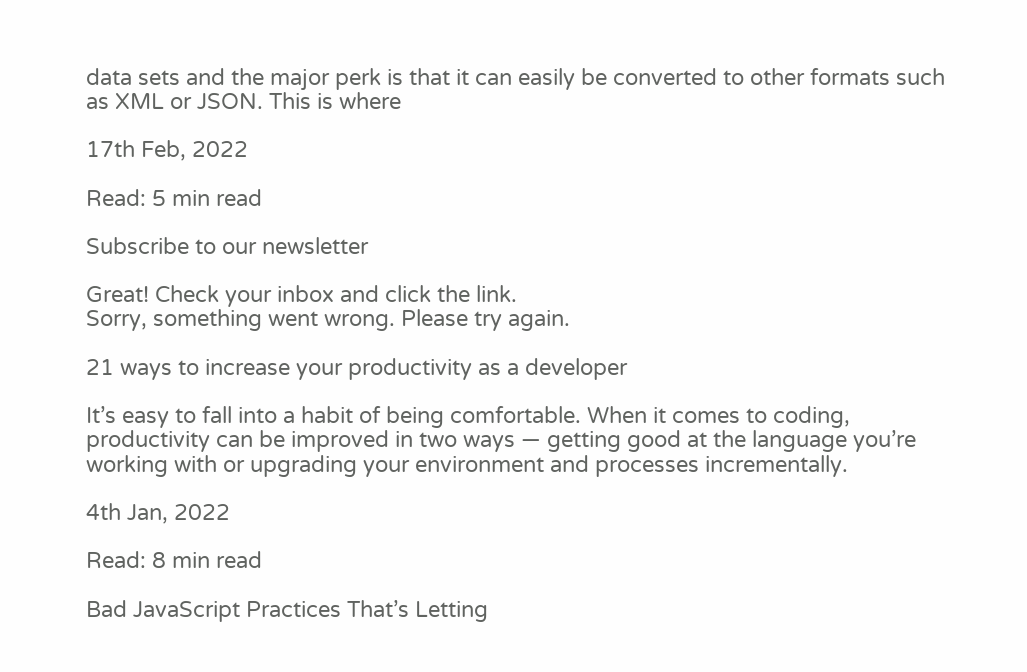data sets and the major perk is that it can easily be converted to other formats such as XML or JSON. This is where

17th Feb, 2022

Read: 5 min read

Subscribe to our newsletter

Great! Check your inbox and click the link.
Sorry, something went wrong. Please try again.

21 ways to increase your productivity as a developer

It’s easy to fall into a habit of being comfortable. When it comes to coding, productivity can be improved in two ways — getting good at the language you’re working with or upgrading your environment and processes incrementally.

4th Jan, 2022

Read: 8 min read

Bad JavaScript Practices That’s Letting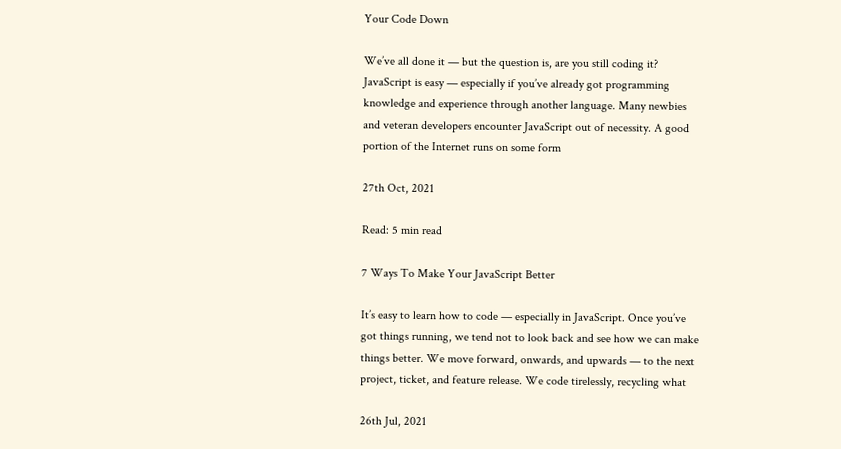Your Code Down

We’ve all done it — but the question is, are you still coding it? JavaScript is easy — especially if you’ve already got programming knowledge and experience through another language. Many newbies and veteran developers encounter JavaScript out of necessity. A good portion of the Internet runs on some form

27th Oct, 2021

Read: 5 min read

7 Ways To Make Your JavaScript Better

It’s easy to learn how to code — especially in JavaScript. Once you’ve got things running, we tend not to look back and see how we can make things better. We move forward, onwards, and upwards — to the next project, ticket, and feature release. We code tirelessly, recycling what

26th Jul, 2021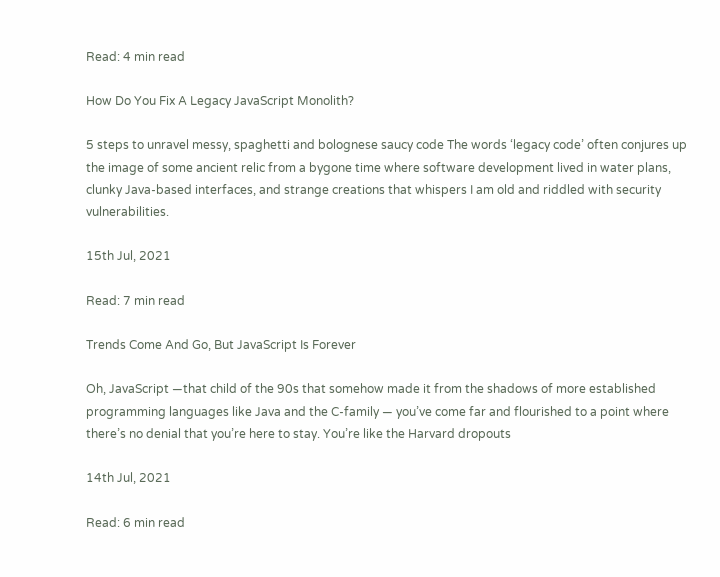Read: 4 min read

How Do You Fix A Legacy JavaScript Monolith?

5 steps to unravel messy, spaghetti and bolognese saucy code The words ‘legacy code’ often conjures up the image of some ancient relic from a bygone time where software development lived in water plans, clunky Java-based interfaces, and strange creations that whispers I am old and riddled with security vulnerabilities.

15th Jul, 2021

Read: 7 min read

Trends Come And Go, But JavaScript Is Forever

Oh, JavaScript —that child of the 90s that somehow made it from the shadows of more established programming languages like Java and the C-family — you’ve come far and flourished to a point where there’s no denial that you’re here to stay. You’re like the Harvard dropouts

14th Jul, 2021

Read: 6 min read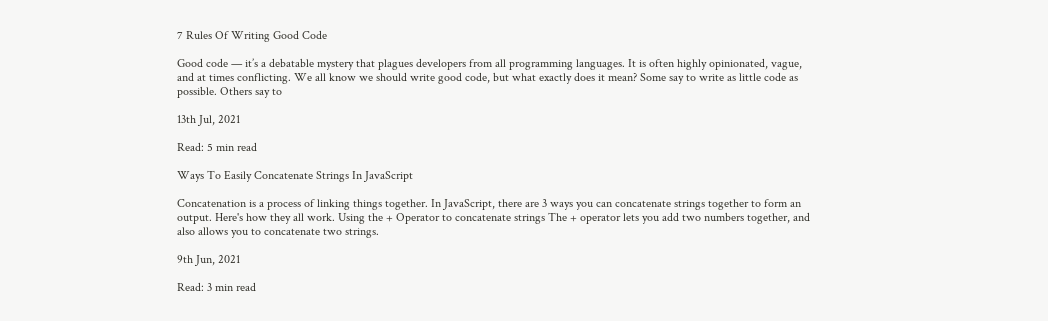7 Rules Of Writing Good Code

Good code — it’s a debatable mystery that plagues developers from all programming languages. It is often highly opinionated, vague, and at times conflicting. We all know we should write good code, but what exactly does it mean? Some say to write as little code as possible. Others say to

13th Jul, 2021

Read: 5 min read

Ways To Easily Concatenate Strings In JavaScript

Concatenation is a process of linking things together. In JavaScript, there are 3 ways you can concatenate strings together to form an output. Here's how they all work. Using the + Operator to concatenate strings The + operator lets you add two numbers together, and also allows you to concatenate two strings.

9th Jun, 2021

Read: 3 min read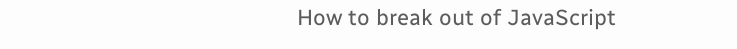How to break out of JavaScript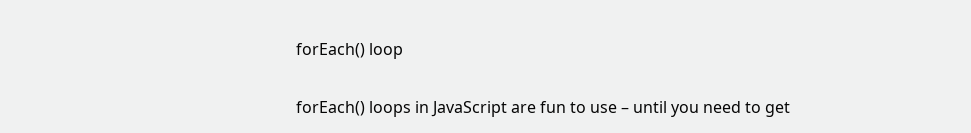forEach() loop

forEach() loops in JavaScript are fun to use – until you need to get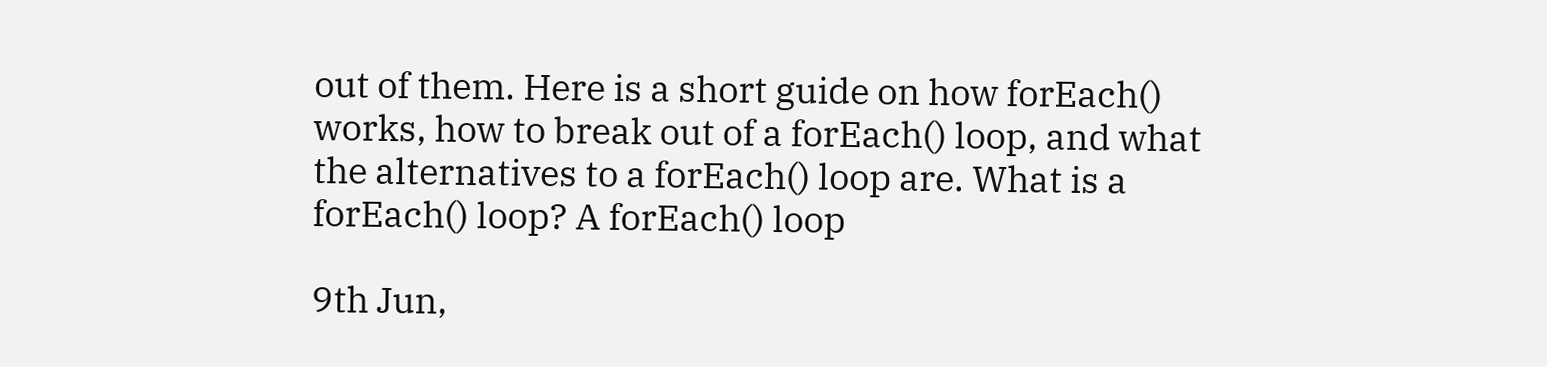out of them. Here is a short guide on how forEach() works, how to break out of a forEach() loop, and what the alternatives to a forEach() loop are. What is a forEach() loop? A forEach() loop

9th Jun,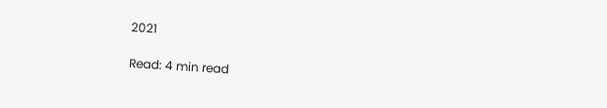2021

Read: 4 min read